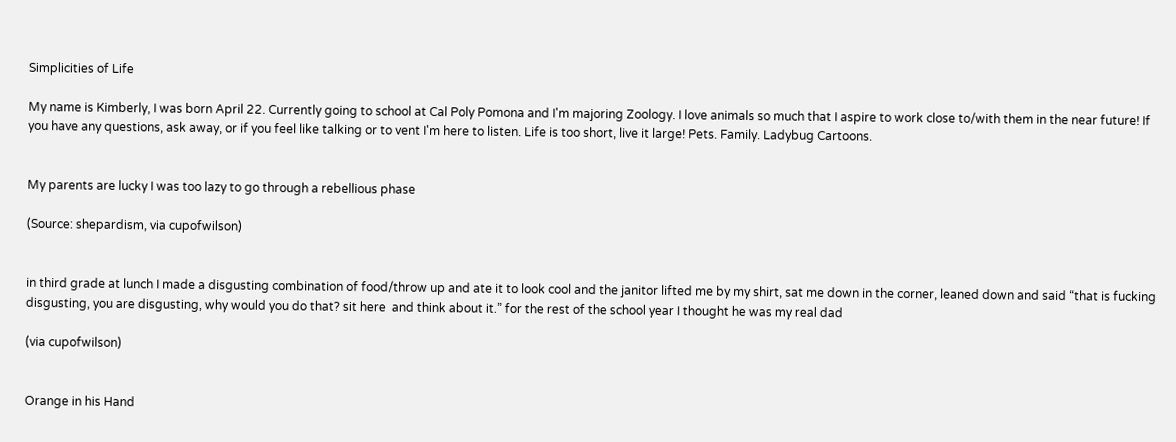Simplicities of Life

My name is Kimberly, I was born April 22. Currently going to school at Cal Poly Pomona and I'm majoring Zoology. I love animals so much that I aspire to work close to/with them in the near future! If you have any questions, ask away, or if you feel like talking or to vent I'm here to listen. Life is too short, live it large! Pets. Family. Ladybug Cartoons.


My parents are lucky I was too lazy to go through a rebellious phase

(Source: shepardism, via cupofwilson)


in third grade at lunch I made a disgusting combination of food/throw up and ate it to look cool and the janitor lifted me by my shirt, sat me down in the corner, leaned down and said “that is fucking disgusting, you are disgusting, why would you do that? sit here  and think about it.” for the rest of the school year I thought he was my real dad

(via cupofwilson)


Orange in his Hand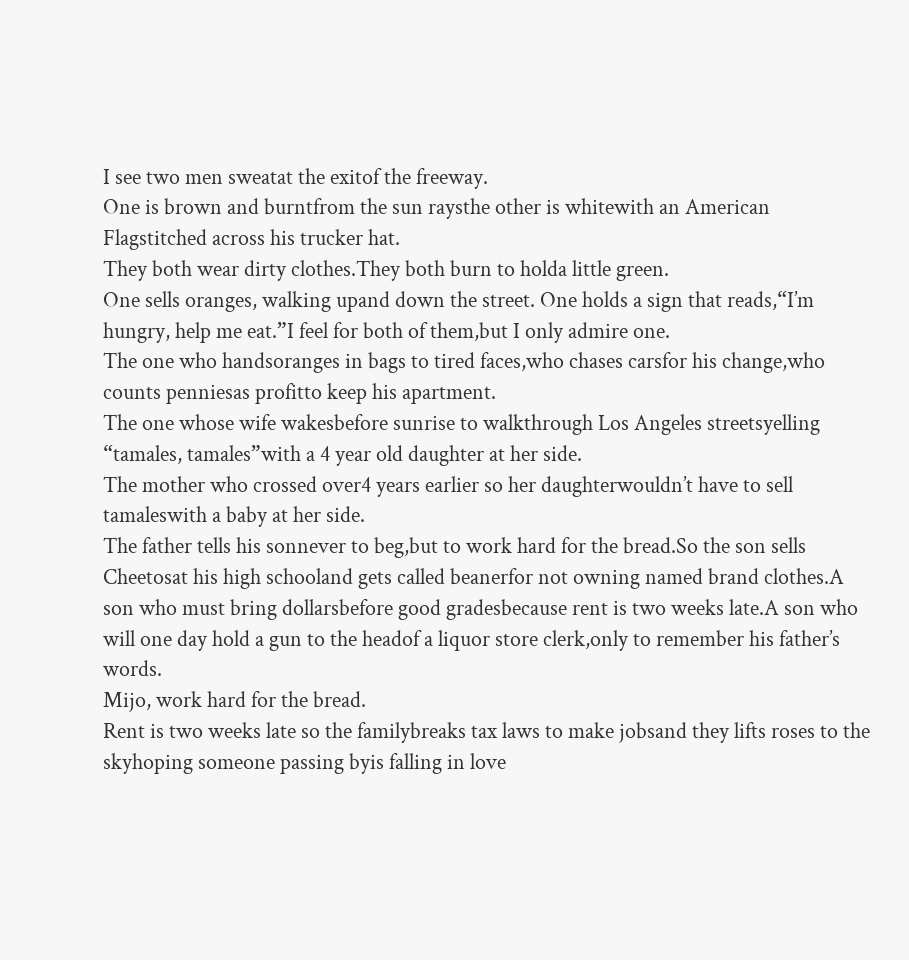I see two men sweatat the exitof the freeway.
One is brown and burntfrom the sun raysthe other is whitewith an American Flagstitched across his trucker hat.
They both wear dirty clothes.They both burn to holda little green.
One sells oranges, walking upand down the street. One holds a sign that reads,“I’m hungry, help me eat.”I feel for both of them,but I only admire one.
The one who handsoranges in bags to tired faces,who chases carsfor his change,who counts penniesas profitto keep his apartment.
The one whose wife wakesbefore sunrise to walkthrough Los Angeles streetsyelling “tamales, tamales”with a 4 year old daughter at her side.
The mother who crossed over4 years earlier so her daughterwouldn’t have to sell tamaleswith a baby at her side.
The father tells his sonnever to beg,but to work hard for the bread.So the son sells Cheetosat his high schooland gets called beanerfor not owning named brand clothes.A son who must bring dollarsbefore good gradesbecause rent is two weeks late.A son who will one day hold a gun to the headof a liquor store clerk,only to remember his father’s words.
Mijo, work hard for the bread.
Rent is two weeks late so the familybreaks tax laws to make jobsand they lifts roses to the skyhoping someone passing byis falling in love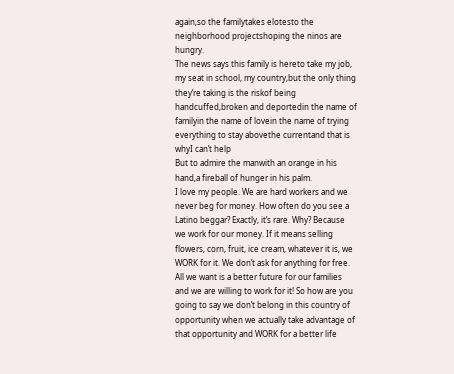again,so the familytakes elotesto the neighborhood projectshoping the ninos are hungry.
The news says this family is hereto take my job, my seat in school, my country,but the only thing they’re taking is the riskof being handcuffed,broken and deportedin the name of familyin the name of lovein the name of trying everything to stay abovethe currentand that is whyI can’t help
But to admire the manwith an orange in his hand,a fireball of hunger in his palm.
I love my people. We are hard workers and we never beg for money. How often do you see a Latino beggar? Exactly, it’s rare. Why? Because we work for our money. If it means selling flowers, corn, fruit, ice cream, whatever it is, we WORK for it. We don’t ask for anything for free. All we want is a better future for our families and we are willing to work for it! So how are you going to say we don’t belong in this country of opportunity when we actually take advantage of that opportunity and WORK for a better life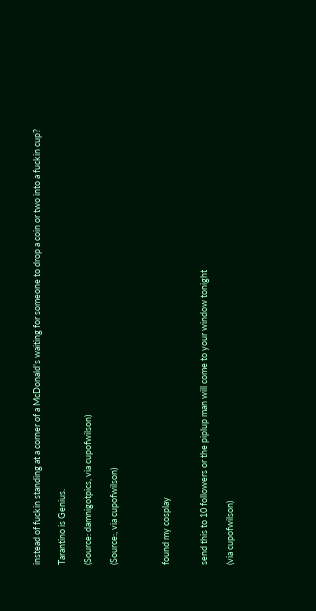instead of fuckin standing at a corner of a McDonald’s waiting for someone to drop a coin or two into a fuckin cup?

Tarantino is Genius.

(Source: damnigotpics, via cupofwilson)

(Source:, via cupofwilson)



found my cosplay


send this to 10 followers or the piplup man will come to your window tonight

(via cupofwilson)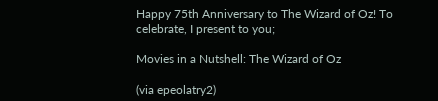Happy 75th Anniversary to The Wizard of Oz! To celebrate, I present to you;

Movies in a Nutshell: The Wizard of Oz

(via epeolatry2)